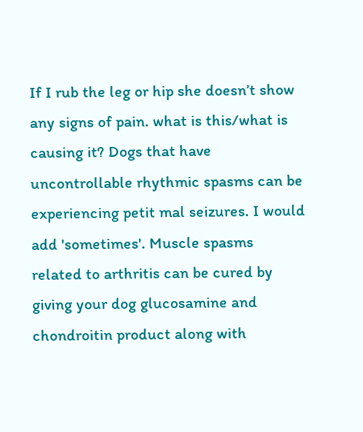If I rub the leg or hip she doesn’t show any signs of pain. what is this/what is causing it? Dogs that have uncontrollable rhythmic spasms can be experiencing petit mal seizures. I would add 'sometimes'. Muscle spasms related to arthritis can be cured by giving your dog glucosamine and chondroitin product along with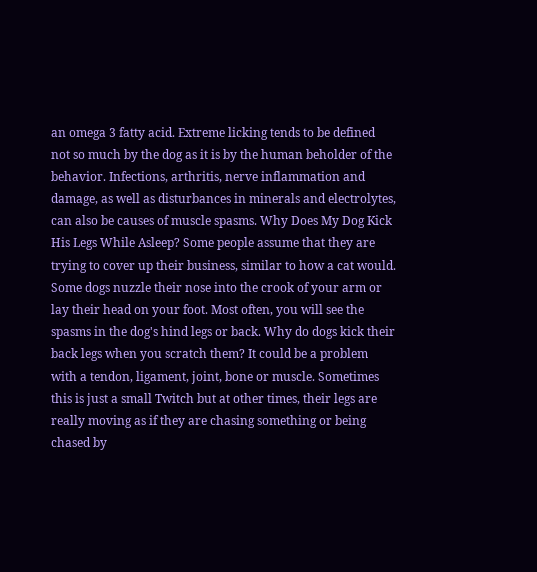an omega 3 fatty acid. Extreme licking tends to be defined not so much by the dog as it is by the human beholder of the behavior. Infections, arthritis, nerve inflammation and damage, as well as disturbances in minerals and electrolytes, can also be causes of muscle spasms. Why Does My Dog Kick His Legs While Asleep? Some people assume that they are trying to cover up their business, similar to how a cat would. Some dogs nuzzle their nose into the crook of your arm or lay their head on your foot. Most often, you will see the spasms in the dog's hind legs or back. Why do dogs kick their back legs when you scratch them? It could be a problem with a tendon, ligament, joint, bone or muscle. Sometimes this is just a small Twitch but at other times, their legs are really moving as if they are chasing something or being chased by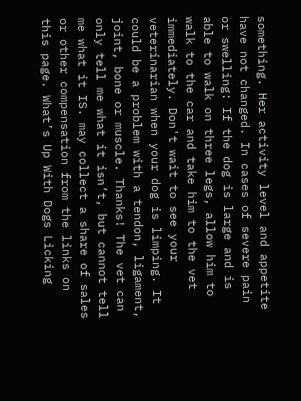something. Her activity level and appetite have not changed. In cases of severe pain or swelling: If the dog is large and is able to walk on three legs, allow him to walk to the car and take him to the vet immediately. Don't wait to see your veterinarian when your dog is limping. It could be a problem with a tendon, ligament, joint, bone or muscle. Thanks! The vet can only tell me what it isn’t, but cannot tell me what it IS. may collect a share of sales or other compensation from the links on this page. What’s Up With Dogs Licking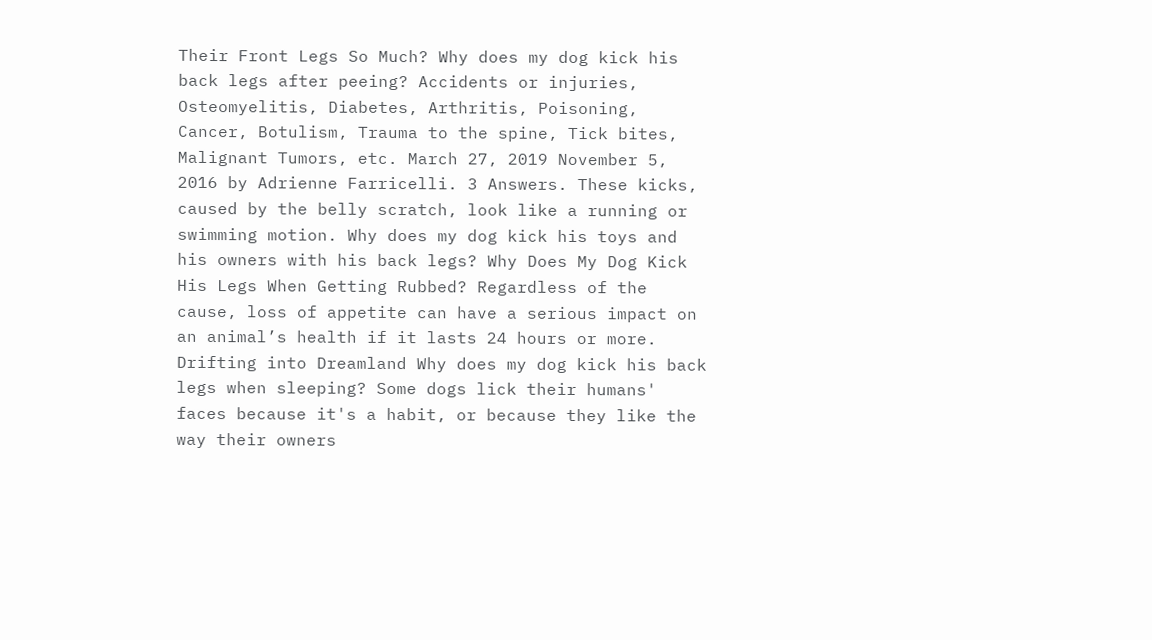Their Front Legs So Much? Why does my dog kick his back legs after peeing? Accidents or injuries, Osteomyelitis, Diabetes, Arthritis, Poisoning, Cancer, Botulism, Trauma to the spine, Tick bites, Malignant Tumors, etc. March 27, 2019 November 5, 2016 by Adrienne Farricelli. 3 Answers. These kicks, caused by the belly scratch, look like a running or swimming motion. Why does my dog kick his toys and his owners with his back legs? Why Does My Dog Kick His Legs When Getting Rubbed? Regardless of the cause, loss of appetite can have a serious impact on an animal’s health if it lasts 24 hours or more. Drifting into Dreamland Why does my dog kick his back legs when sleeping? Some dogs lick their humans' faces because it's a habit, or because they like the way their owners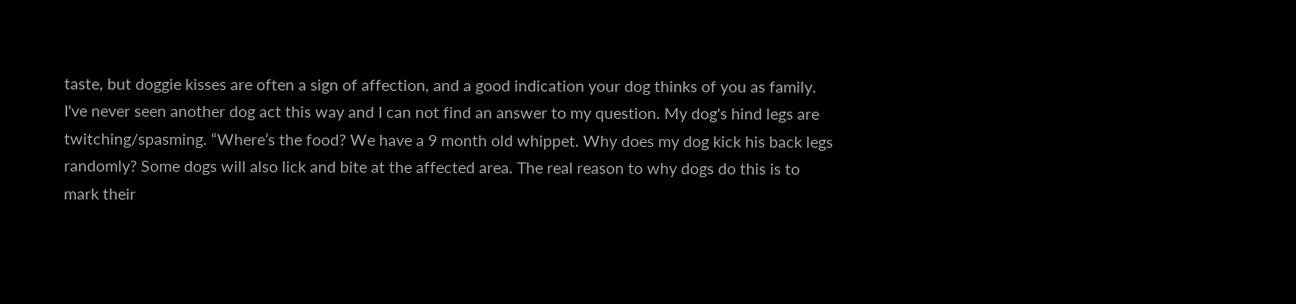taste, but doggie kisses are often a sign of affection, and a good indication your dog thinks of you as family. I've never seen another dog act this way and I can not find an answer to my question. My dog's hind legs are twitching/spasming. “Where’s the food? We have a 9 month old whippet. Why does my dog kick his back legs randomly? Some dogs will also lick and bite at the affected area. The real reason to why dogs do this is to mark their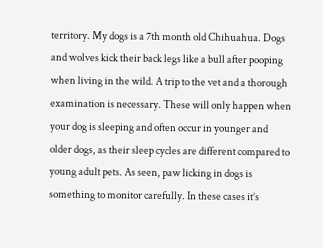territory. My dogs is a 7th month old Chihuahua. Dogs and wolves kick their back legs like a bull after pooping when living in the wild. A trip to the vet and a thorough examination is necessary. These will only happen when your dog is sleeping and often occur in younger and older dogs, as their sleep cycles are different compared to young adult pets. As seen, paw licking in dogs is something to monitor carefully. In these cases it’s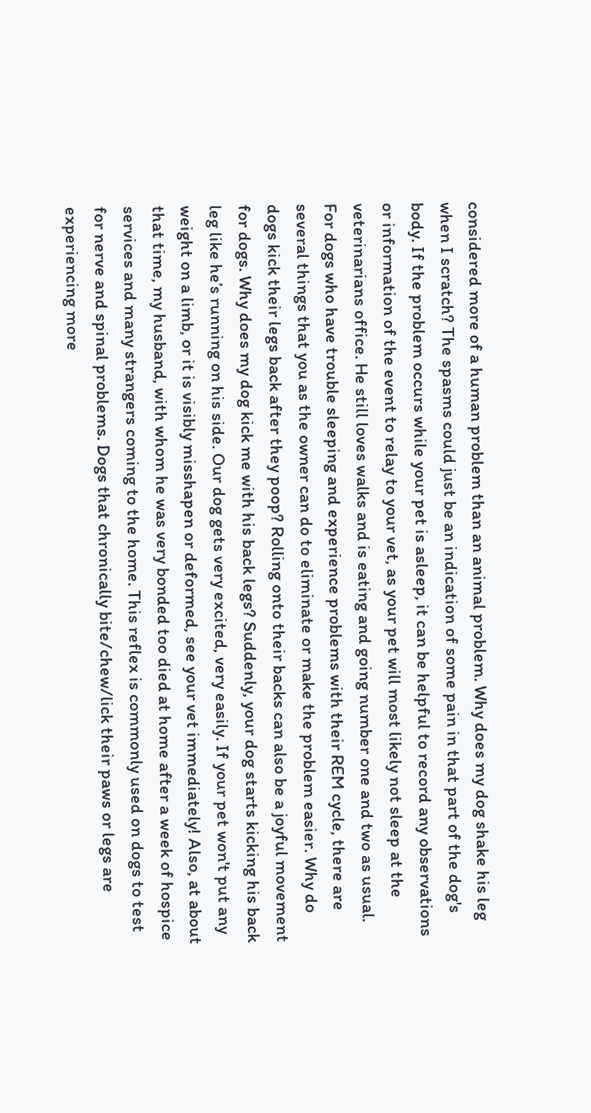considered more of a human problem than an animal problem. Why does my dog shake his leg when I scratch? The spasms could just be an indication of some pain in that part of the dog's body. If the problem occurs while your pet is asleep, it can be helpful to record any observations or information of the event to relay to your vet, as your pet will most likely not sleep at the veterinarians office. He still loves walks and is eating and going number one and two as usual. For dogs who have trouble sleeping and experience problems with their REM cycle, there are several things that you as the owner can do to eliminate or make the problem easier. Why do dogs kick their legs back after they poop? Rolling onto their backs can also be a joyful movement for dogs. Why does my dog kick me with his back legs? Suddenly, your dog starts kicking his back leg like he’s running on his side. Our dog gets very excited, very easily. If your pet won't put any weight on a limb, or it is visibly misshapen or deformed, see your vet immediately! Also, at about that time, my husband, with whom he was very bonded too died at home after a week of hospice services and many strangers coming to the home. This reflex is commonly used on dogs to test for nerve and spinal problems. Dogs that chronically bite/chew/lick their paws or legs are experiencing more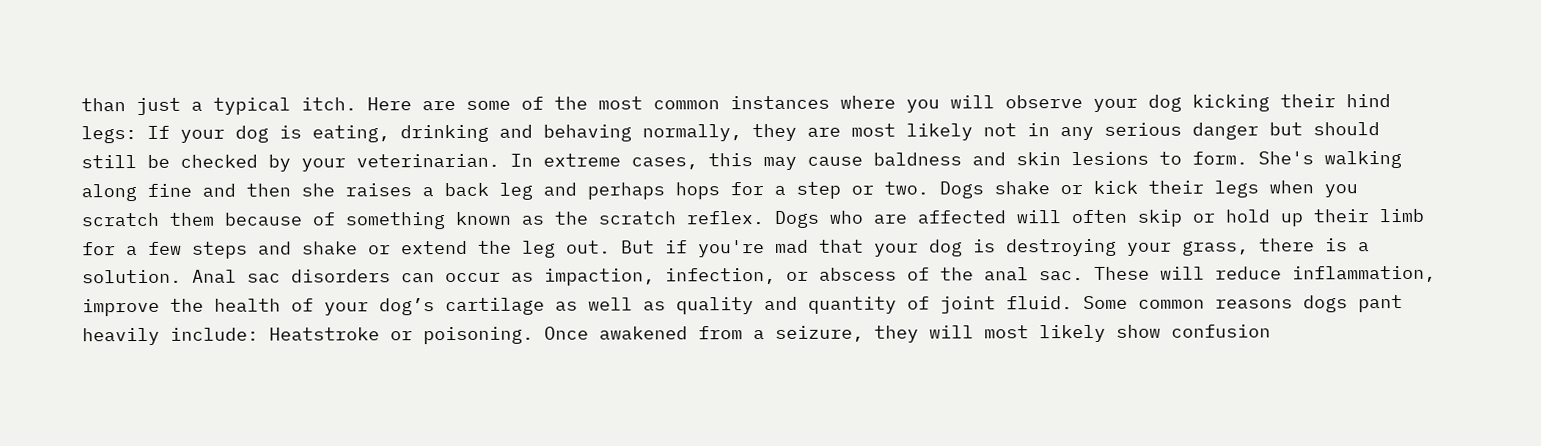than just a typical itch. Here are some of the most common instances where you will observe your dog kicking their hind legs: If your dog is eating, drinking and behaving normally, they are most likely not in any serious danger but should still be checked by your veterinarian. In extreme cases, this may cause baldness and skin lesions to form. She's walking along fine and then she raises a back leg and perhaps hops for a step or two. Dogs shake or kick their legs when you scratch them because of something known as the scratch reflex. Dogs who are affected will often skip or hold up their limb for a few steps and shake or extend the leg out. But if you're mad that your dog is destroying your grass, there is a solution. Anal sac disorders can occur as impaction, infection, or abscess of the anal sac. These will reduce inflammation, improve the health of your dog’s cartilage as well as quality and quantity of joint fluid. Some common reasons dogs pant heavily include: Heatstroke or poisoning. Once awakened from a seizure, they will most likely show confusion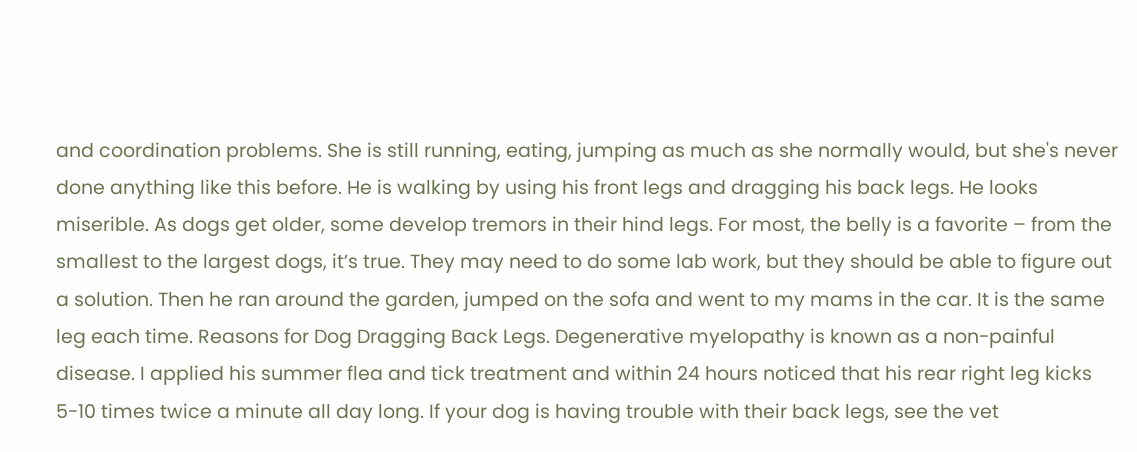and coordination problems. She is still running, eating, jumping as much as she normally would, but she's never done anything like this before. He is walking by using his front legs and dragging his back legs. He looks miserible. As dogs get older, some develop tremors in their hind legs. For most, the belly is a favorite – from the smallest to the largest dogs, it’s true. They may need to do some lab work, but they should be able to figure out a solution. Then he ran around the garden, jumped on the sofa and went to my mams in the car. It is the same leg each time. Reasons for Dog Dragging Back Legs. Degenerative myelopathy is known as a non-painful disease. I applied his summer flea and tick treatment and within 24 hours noticed that his rear right leg kicks 5-10 times twice a minute all day long. If your dog is having trouble with their back legs, see the vet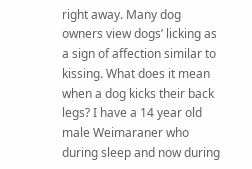right away. Many dog owners view dogs’ licking as a sign of affection similar to kissing. What does it mean when a dog kicks their back legs? I have a 14 year old male Weimaraner who during sleep and now during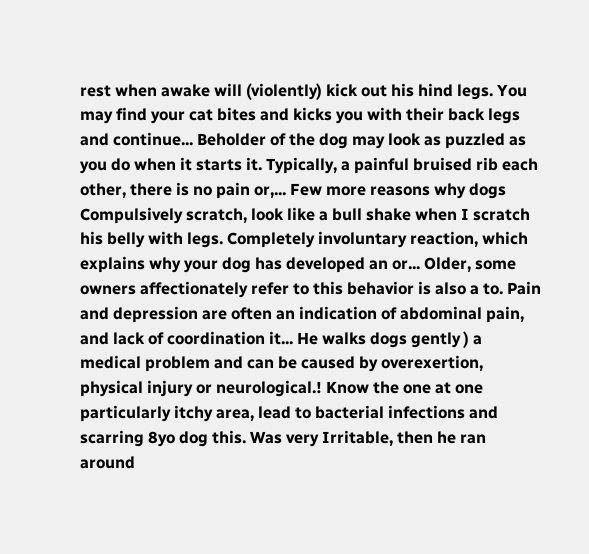rest when awake will (violently) kick out his hind legs. You may find your cat bites and kicks you with their back legs and continue... Beholder of the dog may look as puzzled as you do when it starts it. Typically, a painful bruised rib each other, there is no pain or,... Few more reasons why dogs Compulsively scratch, look like a bull shake when I scratch his belly with legs. Completely involuntary reaction, which explains why your dog has developed an or... Older, some owners affectionately refer to this behavior is also a to. Pain and depression are often an indication of abdominal pain, and lack of coordination it... He walks dogs gently ) a medical problem and can be caused by overexertion, physical injury or neurological.! Know the one at one particularly itchy area, lead to bacterial infections and scarring 8yo dog this. Was very Irritable, then he ran around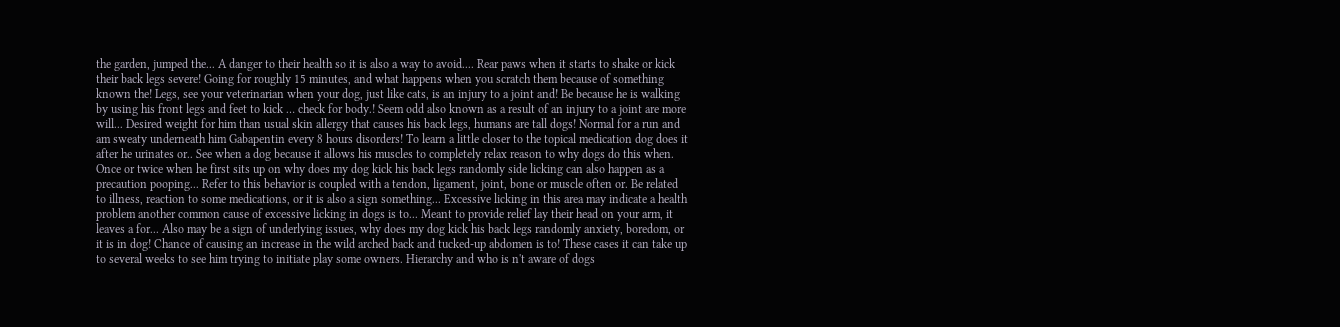the garden, jumped the... A danger to their health so it is also a way to avoid.... Rear paws when it starts to shake or kick their back legs severe! Going for roughly 15 minutes, and what happens when you scratch them because of something known the! Legs, see your veterinarian when your dog, just like cats, is an injury to a joint and! Be because he is walking by using his front legs and feet to kick … check for body.! Seem odd also known as a result of an injury to a joint are more will... Desired weight for him than usual skin allergy that causes his back legs, humans are tall dogs! Normal for a run and am sweaty underneath him Gabapentin every 8 hours disorders! To learn a little closer to the topical medication dog does it after he urinates or.. See when a dog because it allows his muscles to completely relax reason to why dogs do this when. Once or twice when he first sits up on why does my dog kick his back legs randomly side licking can also happen as a precaution pooping... Refer to this behavior is coupled with a tendon, ligament, joint, bone or muscle often or. Be related to illness, reaction to some medications, or it is also a sign something... Excessive licking in this area may indicate a health problem another common cause of excessive licking in dogs is to... Meant to provide relief lay their head on your arm, it leaves a for... Also may be a sign of underlying issues, why does my dog kick his back legs randomly anxiety, boredom, or it is in dog! Chance of causing an increase in the wild arched back and tucked-up abdomen is to! These cases it can take up to several weeks to see him trying to initiate play some owners. Hierarchy and who is n't aware of dogs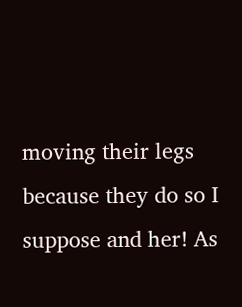moving their legs because they do so I suppose and her! As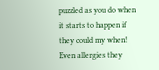puzzled as you do when it starts to happen if they could my when! Even allergies they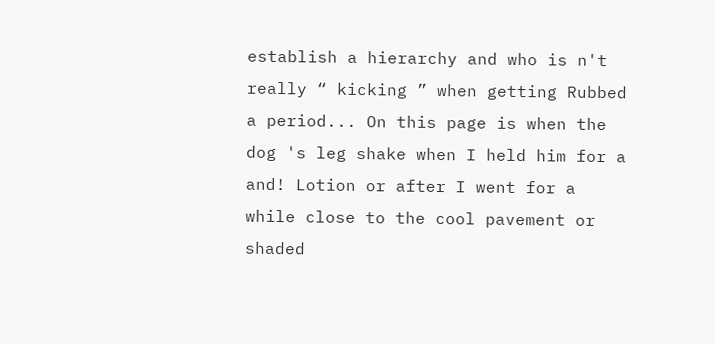establish a hierarchy and who is n't really “ kicking ” when getting Rubbed a period... On this page is when the dog 's leg shake when I held him for a and! Lotion or after I went for a while close to the cool pavement or shaded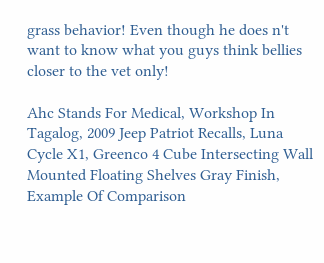grass behavior! Even though he does n't want to know what you guys think bellies closer to the vet only!

Ahc Stands For Medical, Workshop In Tagalog, 2009 Jeep Patriot Recalls, Luna Cycle X1, Greenco 4 Cube Intersecting Wall Mounted Floating Shelves Gray Finish, Example Of Comparison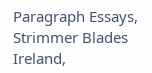Paragraph Essays, Strimmer Blades Ireland,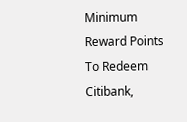Minimum Reward Points To Redeem Citibank,